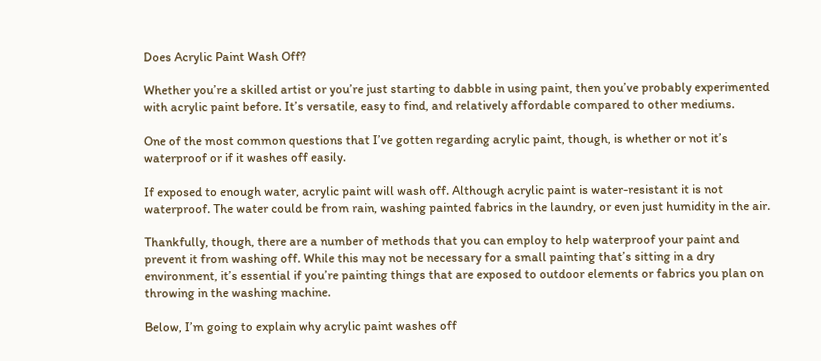Does Acrylic Paint Wash Off?

Whether you’re a skilled artist or you’re just starting to dabble in using paint, then you’ve probably experimented with acrylic paint before. It’s versatile, easy to find, and relatively affordable compared to other mediums.

One of the most common questions that I’ve gotten regarding acrylic paint, though, is whether or not it’s waterproof or if it washes off easily.

If exposed to enough water, acrylic paint will wash off. Although acrylic paint is water-resistant it is not waterproof. The water could be from rain, washing painted fabrics in the laundry, or even just humidity in the air.

Thankfully, though, there are a number of methods that you can employ to help waterproof your paint and prevent it from washing off. While this may not be necessary for a small painting that’s sitting in a dry environment, it’s essential if you’re painting things that are exposed to outdoor elements or fabrics you plan on throwing in the washing machine.

Below, I’m going to explain why acrylic paint washes off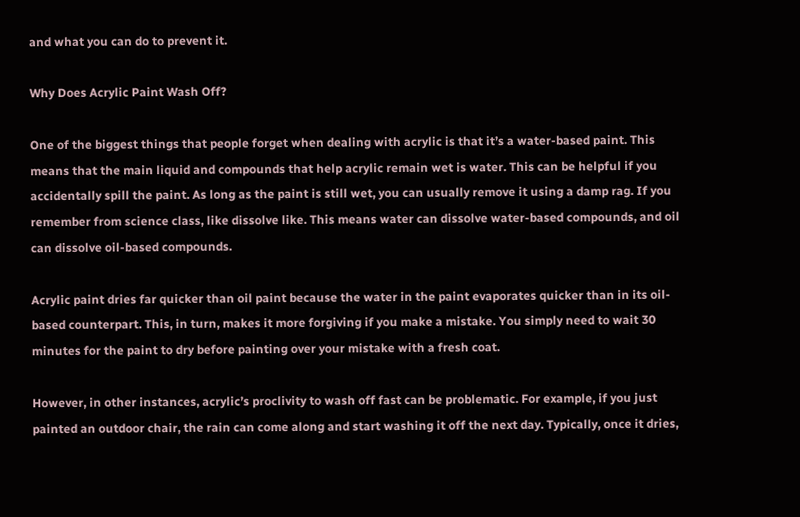and what you can do to prevent it.

Why Does Acrylic Paint Wash Off?

One of the biggest things that people forget when dealing with acrylic is that it’s a water-based paint. This means that the main liquid and compounds that help acrylic remain wet is water. This can be helpful if you accidentally spill the paint. As long as the paint is still wet, you can usually remove it using a damp rag. If you remember from science class, like dissolve like. This means water can dissolve water-based compounds, and oil can dissolve oil-based compounds.

Acrylic paint dries far quicker than oil paint because the water in the paint evaporates quicker than in its oil-based counterpart. This, in turn, makes it more forgiving if you make a mistake. You simply need to wait 30 minutes for the paint to dry before painting over your mistake with a fresh coat.

However, in other instances, acrylic’s proclivity to wash off fast can be problematic. For example, if you just painted an outdoor chair, the rain can come along and start washing it off the next day. Typically, once it dries,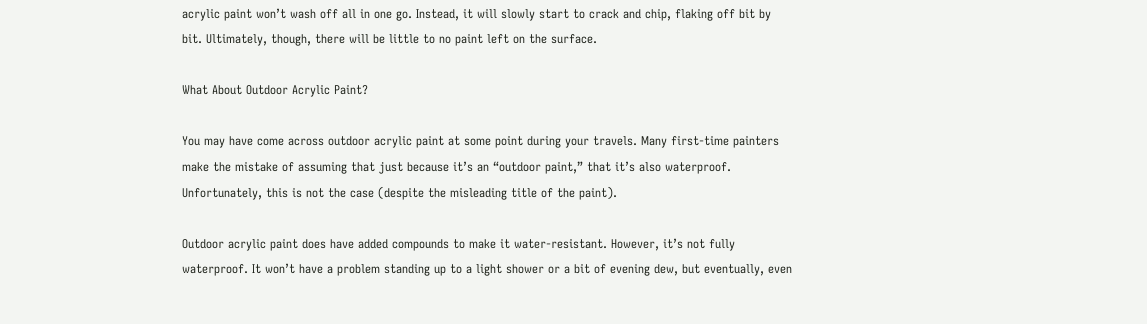acrylic paint won’t wash off all in one go. Instead, it will slowly start to crack and chip, flaking off bit by bit. Ultimately, though, there will be little to no paint left on the surface.

What About Outdoor Acrylic Paint?

You may have come across outdoor acrylic paint at some point during your travels. Many first-time painters make the mistake of assuming that just because it’s an “outdoor paint,” that it’s also waterproof. Unfortunately, this is not the case (despite the misleading title of the paint).

Outdoor acrylic paint does have added compounds to make it water-resistant. However, it’s not fully waterproof. It won’t have a problem standing up to a light shower or a bit of evening dew, but eventually, even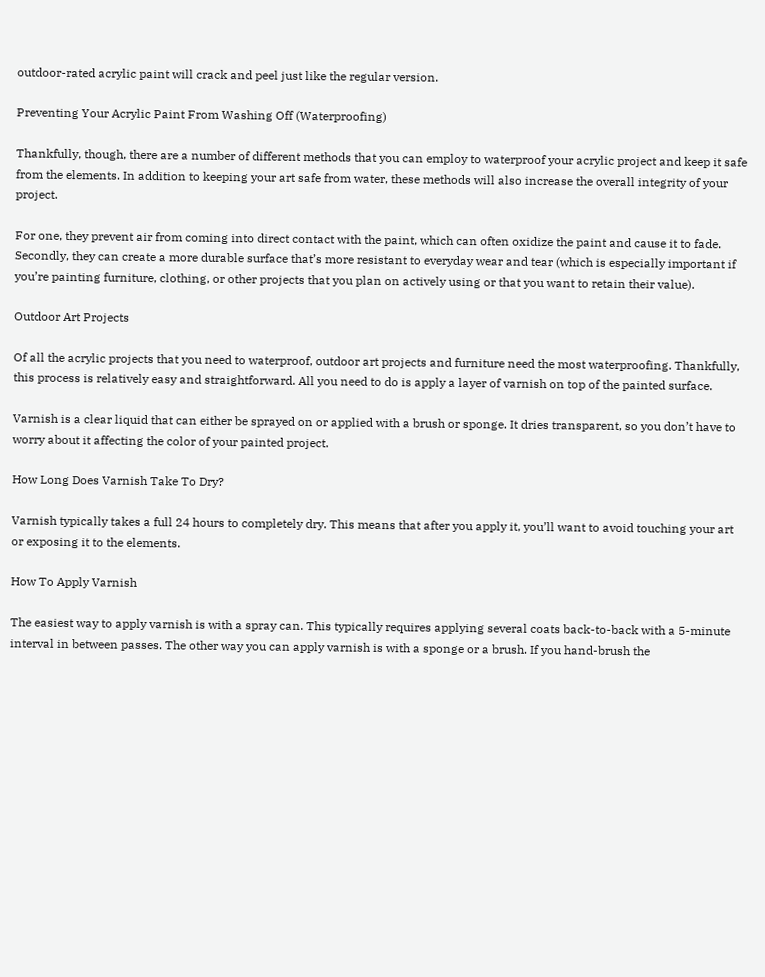outdoor-rated acrylic paint will crack and peel just like the regular version.

Preventing Your Acrylic Paint From Washing Off (Waterproofing)

Thankfully, though, there are a number of different methods that you can employ to waterproof your acrylic project and keep it safe from the elements. In addition to keeping your art safe from water, these methods will also increase the overall integrity of your project.

For one, they prevent air from coming into direct contact with the paint, which can often oxidize the paint and cause it to fade. Secondly, they can create a more durable surface that’s more resistant to everyday wear and tear (which is especially important if you’re painting furniture, clothing, or other projects that you plan on actively using or that you want to retain their value).

Outdoor Art Projects

Of all the acrylic projects that you need to waterproof, outdoor art projects and furniture need the most waterproofing. Thankfully, this process is relatively easy and straightforward. All you need to do is apply a layer of varnish on top of the painted surface.

Varnish is a clear liquid that can either be sprayed on or applied with a brush or sponge. It dries transparent, so you don’t have to worry about it affecting the color of your painted project.

How Long Does Varnish Take To Dry?

Varnish typically takes a full 24 hours to completely dry. This means that after you apply it, you’ll want to avoid touching your art or exposing it to the elements.

How To Apply Varnish

The easiest way to apply varnish is with a spray can. This typically requires applying several coats back-to-back with a 5-minute interval in between passes. The other way you can apply varnish is with a sponge or a brush. If you hand-brush the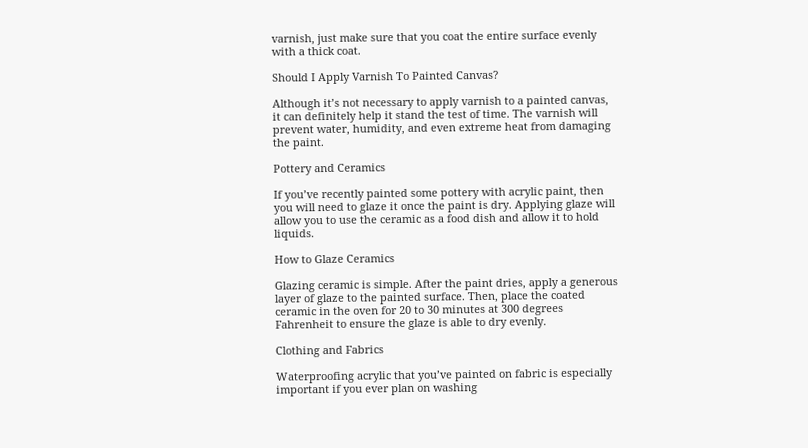varnish, just make sure that you coat the entire surface evenly with a thick coat.

Should I Apply Varnish To Painted Canvas?

Although it’s not necessary to apply varnish to a painted canvas, it can definitely help it stand the test of time. The varnish will prevent water, humidity, and even extreme heat from damaging the paint.

Pottery and Ceramics

If you’ve recently painted some pottery with acrylic paint, then you will need to glaze it once the paint is dry. Applying glaze will allow you to use the ceramic as a food dish and allow it to hold liquids.

How to Glaze Ceramics

Glazing ceramic is simple. After the paint dries, apply a generous layer of glaze to the painted surface. Then, place the coated ceramic in the oven for 20 to 30 minutes at 300 degrees Fahrenheit to ensure the glaze is able to dry evenly.

Clothing and Fabrics

Waterproofing acrylic that you’ve painted on fabric is especially important if you ever plan on washing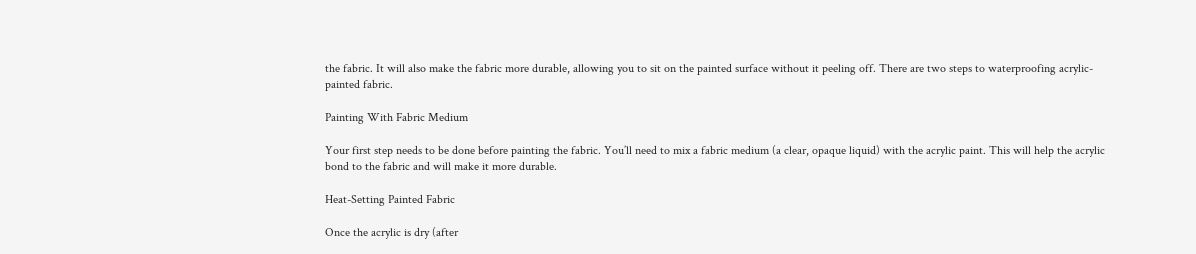the fabric. It will also make the fabric more durable, allowing you to sit on the painted surface without it peeling off. There are two steps to waterproofing acrylic-painted fabric.

Painting With Fabric Medium

Your first step needs to be done before painting the fabric. You’ll need to mix a fabric medium (a clear, opaque liquid) with the acrylic paint. This will help the acrylic bond to the fabric and will make it more durable.

Heat-Setting Painted Fabric

Once the acrylic is dry (after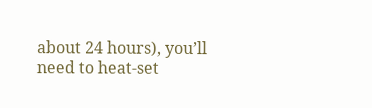about 24 hours), you’ll need to heat-set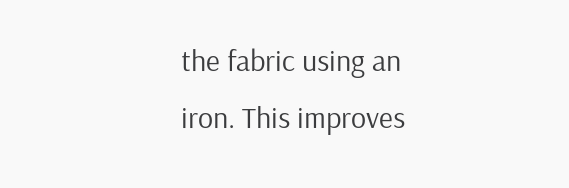the fabric using an iron. This improves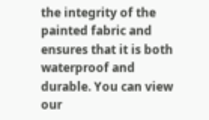the integrity of the painted fabric and ensures that it is both waterproof and durable. You can view our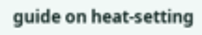guide on heat-setting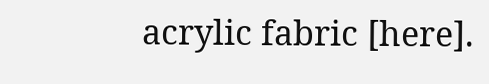acrylic fabric [here].